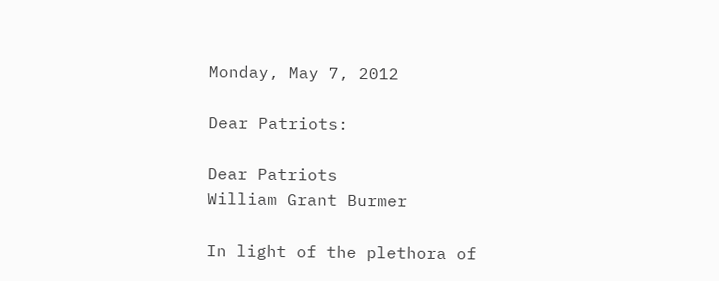Monday, May 7, 2012

Dear Patriots:

Dear Patriots
William Grant Burmer

In light of the plethora of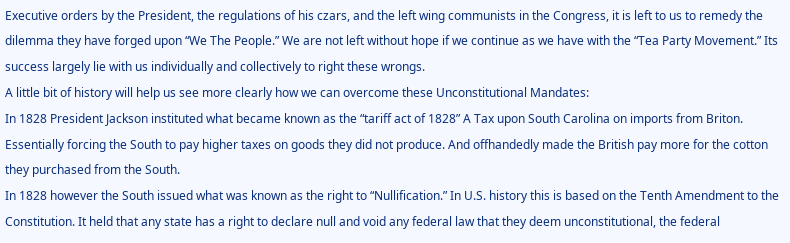Executive orders by the President, the regulations of his czars, and the left wing communists in the Congress, it is left to us to remedy the dilemma they have forged upon “We The People.” We are not left without hope if we continue as we have with the “Tea Party Movement.” Its success largely lie with us individually and collectively to right these wrongs.
A little bit of history will help us see more clearly how we can overcome these Unconstitutional Mandates:
In 1828 President Jackson instituted what became known as the “tariff act of 1828” A Tax upon South Carolina on imports from Briton. Essentially forcing the South to pay higher taxes on goods they did not produce. And offhandedly made the British pay more for the cotton they purchased from the South.
In 1828 however the South issued what was known as the right to “Nullification.” In U.S. history this is based on the Tenth Amendment to the Constitution. It held that any state has a right to declare null and void any federal law that they deem unconstitutional, the federal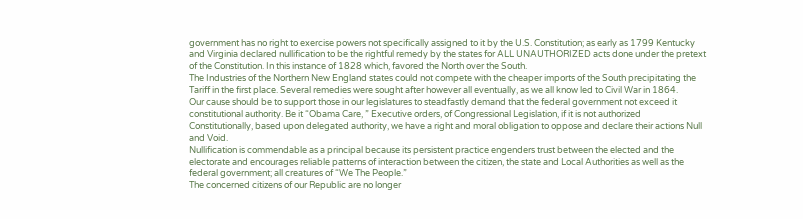government has no right to exercise powers not specifically assigned to it by the U.S. Constitution; as early as 1799 Kentucky and Virginia declared nullification to be the rightful remedy by the states for ALL UNAUTHORIZED acts done under the pretext of the Constitution. In this instance of 1828 which, favored the North over the South.
The Industries of the Northern New England states could not compete with the cheaper imports of the South precipitating the Tariff in the first place. Several remedies were sought after however all eventually, as we all know led to Civil War in 1864.
Our cause should be to support those in our legislatures to steadfastly demand that the federal government not exceed it constitutional authority. Be it “Obama Care, ” Executive orders, of Congressional Legislation, if it is not authorized Constitutionally, based upon delegated authority, we have a right and moral obligation to oppose and declare their actions Null and Void.
Nullification is commendable as a principal because its persistent practice engenders trust between the elected and the electorate and encourages reliable patterns of interaction between the citizen, the state and Local Authorities as well as the federal government; all creatures of “We The People.”
The concerned citizens of our Republic are no longer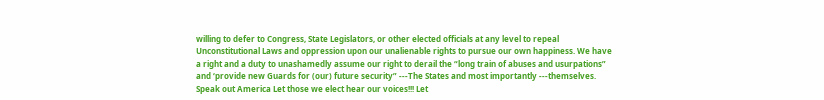willing to defer to Congress, State Legislators, or other elected officials at any level to repeal Unconstitutional Laws and oppression upon our unalienable rights to pursue our own happiness. We have a right and a duty to unashamedly assume our right to derail the “long train of abuses and usurpations” and ‘provide new Guards for (our) future security” ---The States and most importantly ---themselves. Speak out America Let those we elect hear our voices!!! Let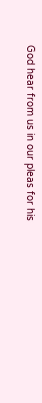God hear from us in our pleas for his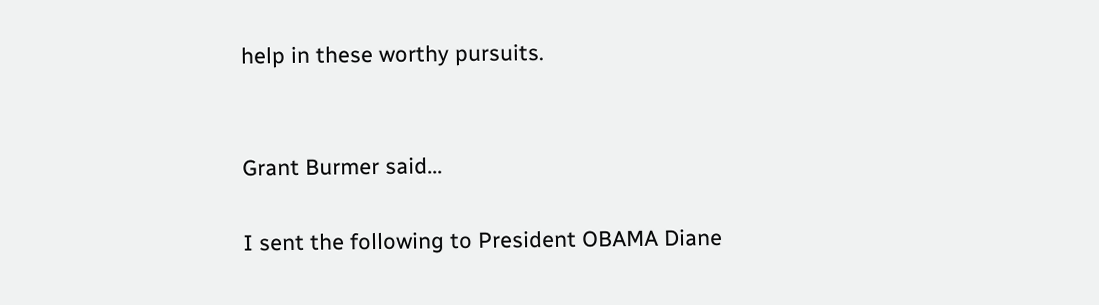help in these worthy pursuits.


Grant Burmer said...

I sent the following to President OBAMA Diane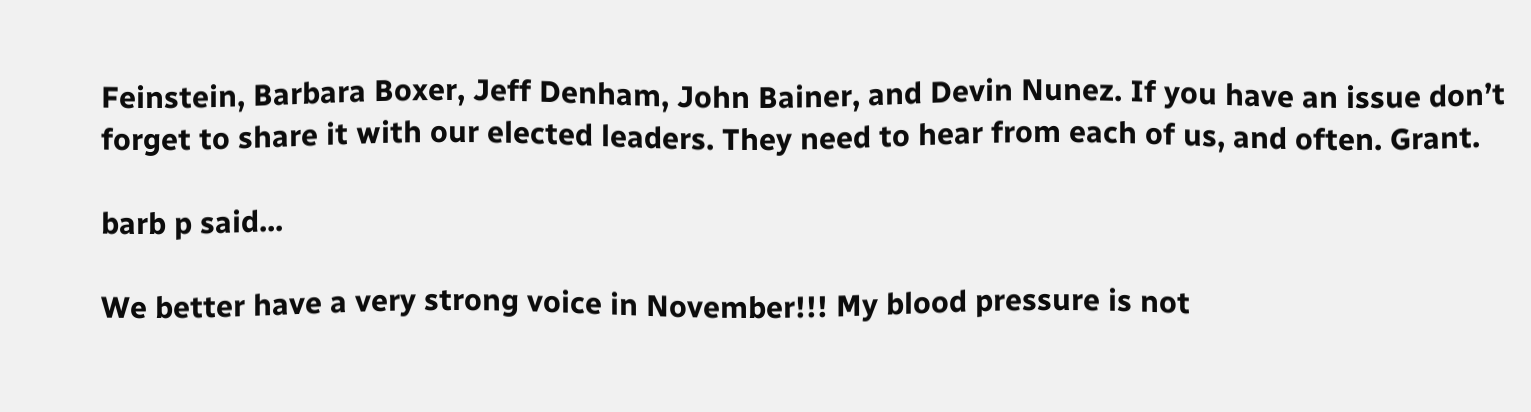Feinstein, Barbara Boxer, Jeff Denham, John Bainer, and Devin Nunez. If you have an issue don’t forget to share it with our elected leaders. They need to hear from each of us, and often. Grant.

barb p said...

We better have a very strong voice in November!!! My blood pressure is not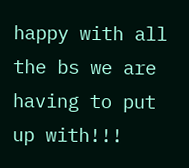happy with all the bs we are having to put up with!!!